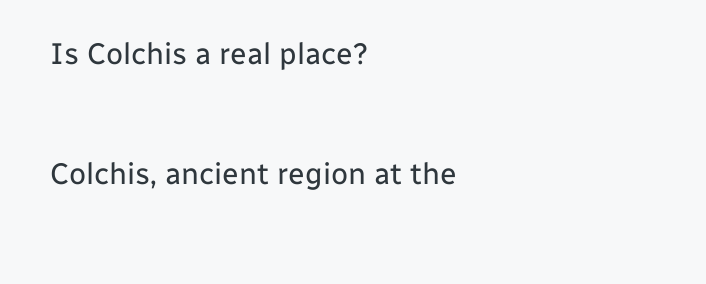Is Colchis a real place?

Colchis, ancient region at the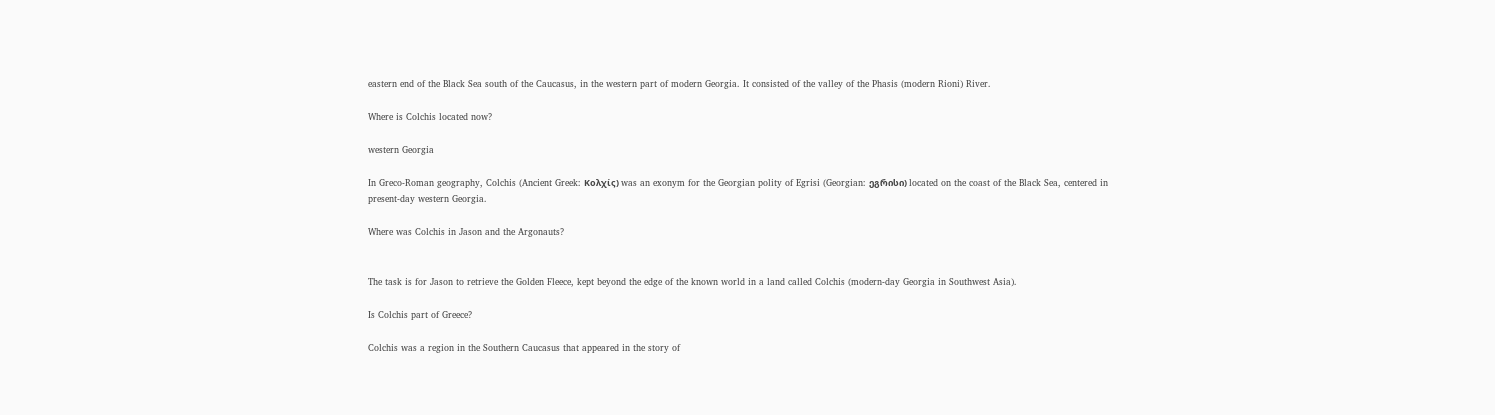eastern end of the Black Sea south of the Caucasus, in the western part of modern Georgia. It consisted of the valley of the Phasis (modern Rioni) River.

Where is Colchis located now?

western Georgia

In Greco-Roman geography, Colchis (Ancient Greek: Κολχίς) was an exonym for the Georgian polity of Egrisi (Georgian: ეგრისი) located on the coast of the Black Sea, centered in present-day western Georgia.

Where was Colchis in Jason and the Argonauts?


The task is for Jason to retrieve the Golden Fleece, kept beyond the edge of the known world in a land called Colchis (modern-day Georgia in Southwest Asia).

Is Colchis part of Greece?

Colchis was a region in the Southern Caucasus that appeared in the story of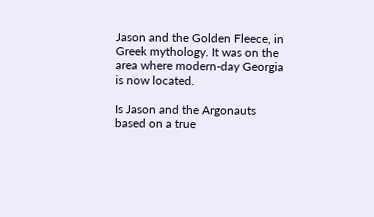Jason and the Golden Fleece, in Greek mythology. It was on the area where modern-day Georgia is now located.

Is Jason and the Argonauts based on a true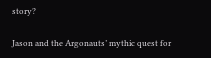story?

Jason and the Argonauts’ mythic quest for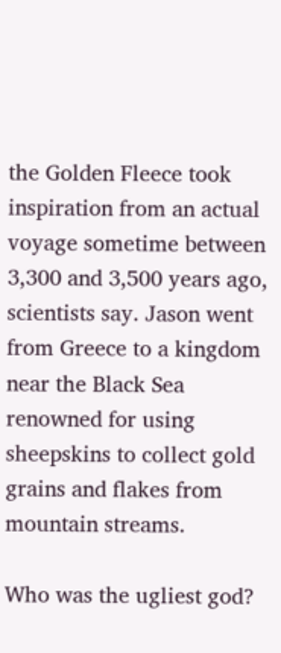the Golden Fleece took inspiration from an actual voyage sometime between 3,300 and 3,500 years ago, scientists say. Jason went from Greece to a kingdom near the Black Sea renowned for using sheepskins to collect gold grains and flakes from mountain streams.

Who was the ugliest god?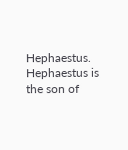Hephaestus. Hephaestus is the son of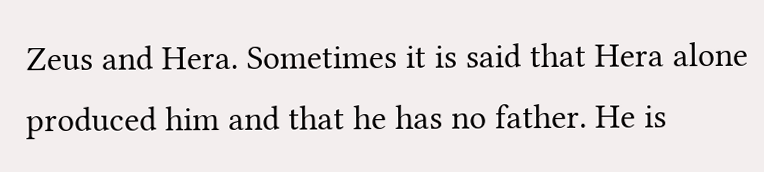Zeus and Hera. Sometimes it is said that Hera alone produced him and that he has no father. He is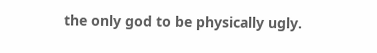the only god to be physically ugly.